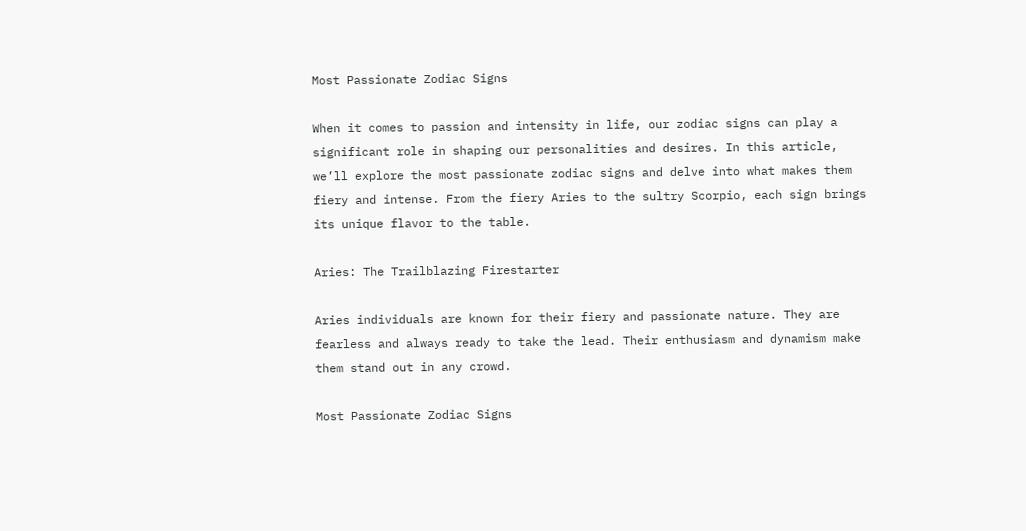Most Passionate Zodiac Signs

When it comes to passion and intensity in life, our zodiac signs can play a significant role in shaping our personalities and desires. In this article, we’ll explore the most passionate zodiac signs and delve into what makes them fiery and intense. From the fiery Aries to the sultry Scorpio, each sign brings its unique flavor to the table.

Aries: The Trailblazing Firestarter

Aries individuals are known for their fiery and passionate nature. They are fearless and always ready to take the lead. Their enthusiasm and dynamism make them stand out in any crowd.

Most Passionate Zodiac Signs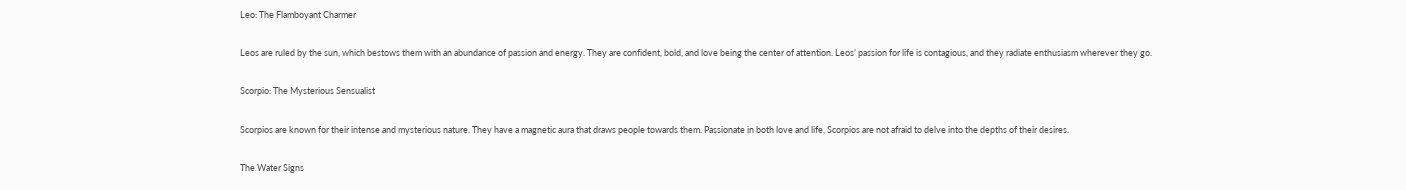Leo: The Flamboyant Charmer

Leos are ruled by the sun, which bestows them with an abundance of passion and energy. They are confident, bold, and love being the center of attention. Leos’ passion for life is contagious, and they radiate enthusiasm wherever they go.

Scorpio: The Mysterious Sensualist

Scorpios are known for their intense and mysterious nature. They have a magnetic aura that draws people towards them. Passionate in both love and life, Scorpios are not afraid to delve into the depths of their desires.

The Water Signs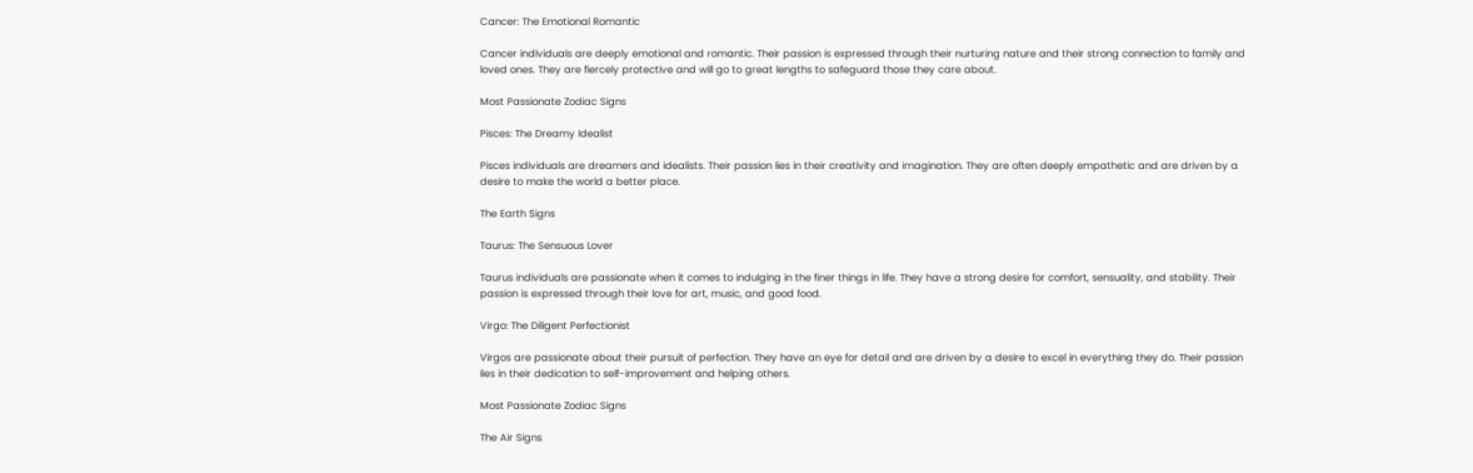Cancer: The Emotional Romantic

Cancer individuals are deeply emotional and romantic. Their passion is expressed through their nurturing nature and their strong connection to family and loved ones. They are fiercely protective and will go to great lengths to safeguard those they care about.

Most Passionate Zodiac Signs

Pisces: The Dreamy Idealist

Pisces individuals are dreamers and idealists. Their passion lies in their creativity and imagination. They are often deeply empathetic and are driven by a desire to make the world a better place.

The Earth Signs

Taurus: The Sensuous Lover

Taurus individuals are passionate when it comes to indulging in the finer things in life. They have a strong desire for comfort, sensuality, and stability. Their passion is expressed through their love for art, music, and good food.

Virgo: The Diligent Perfectionist

Virgos are passionate about their pursuit of perfection. They have an eye for detail and are driven by a desire to excel in everything they do. Their passion lies in their dedication to self-improvement and helping others.

Most Passionate Zodiac Signs

The Air Signs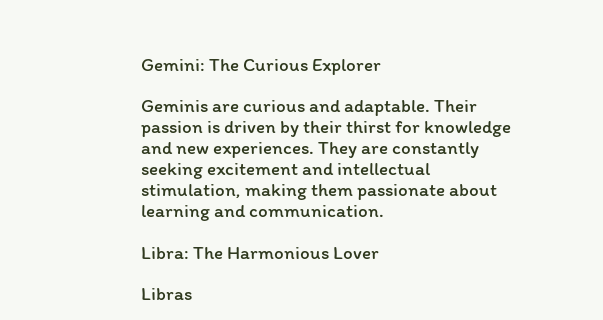Gemini: The Curious Explorer

Geminis are curious and adaptable. Their passion is driven by their thirst for knowledge and new experiences. They are constantly seeking excitement and intellectual stimulation, making them passionate about learning and communication.

Libra: The Harmonious Lover

Libras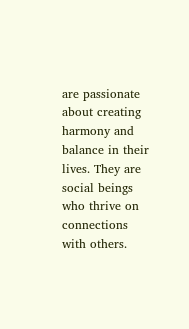are passionate about creating harmony and balance in their lives. They are social beings who thrive on connections with others.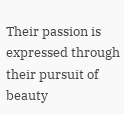Their passion is expressed through their pursuit of beauty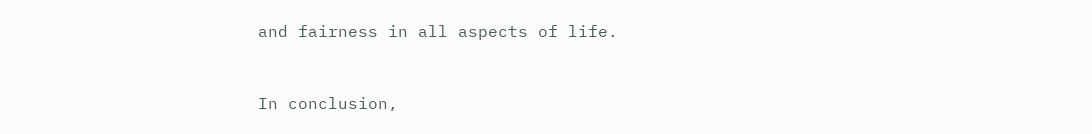and fairness in all aspects of life.


In conclusion,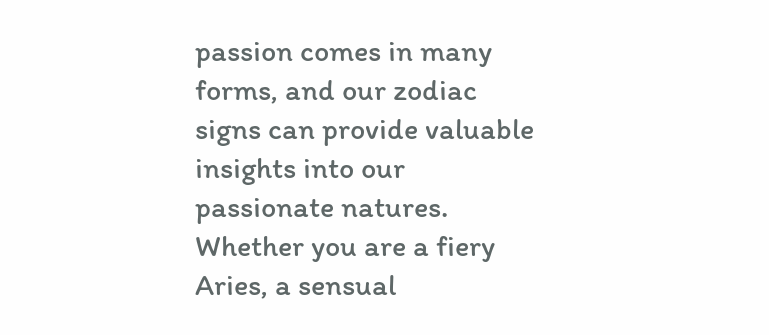passion comes in many forms, and our zodiac signs can provide valuable insights into our passionate natures. Whether you are a fiery Aries, a sensual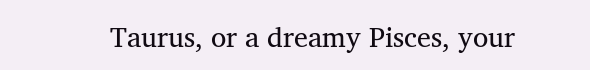Taurus, or a dreamy Pisces, your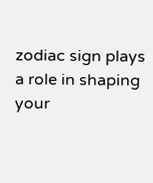zodiac sign plays a role in shaping your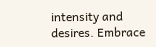intensity and desires. Embrace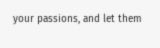your passions, and let them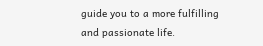guide you to a more fulfilling and passionate life.